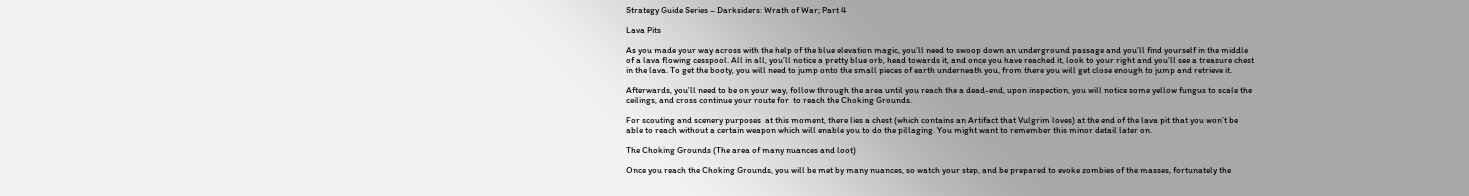Strategy Guide Series – Darksiders: Wrath of War; Part 4

Lava Pits

As you made your way across with the help of the blue elevation magic, you’ll need to swoop down an underground passage and you’ll find yourself in the middle of a lava flowing cesspool. All in all, you’ll notice a pretty blue orb, head towards it, and once you have reached it, look to your right and you’ll see a treasure chest in the lava. To get the booty, you will need to jump onto the small pieces of earth underneath you, from there you will get close enough to jump and retrieve it.

Afterwards, you’ll need to be on your way, follow through the area until you reach the a dead-end, upon inspection, you will notice some yellow fungus to scale the ceilings, and cross continue your route for  to reach the Choking Grounds.

For scouting and scenery purposes  at this moment, there lies a chest (which contains an Artifact that Vulgrim loves) at the end of the lava pit that you won’t be able to reach without a certain weapon which will enable you to do the pillaging. You might want to remember this minor detail later on.

The Choking Grounds (The area of many nuances and loot)

Once you reach the Choking Grounds, you will be met by many nuances, so watch your step, and be prepared to evoke zombies of the masses, fortunately the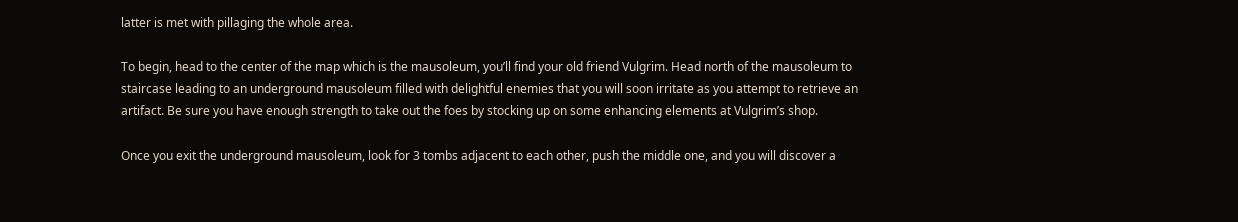latter is met with pillaging the whole area.

To begin, head to the center of the map which is the mausoleum, you’ll find your old friend Vulgrim. Head north of the mausoleum to staircase leading to an underground mausoleum filled with delightful enemies that you will soon irritate as you attempt to retrieve an artifact. Be sure you have enough strength to take out the foes by stocking up on some enhancing elements at Vulgrim’s shop.

Once you exit the underground mausoleum, look for 3 tombs adjacent to each other, push the middle one, and you will discover a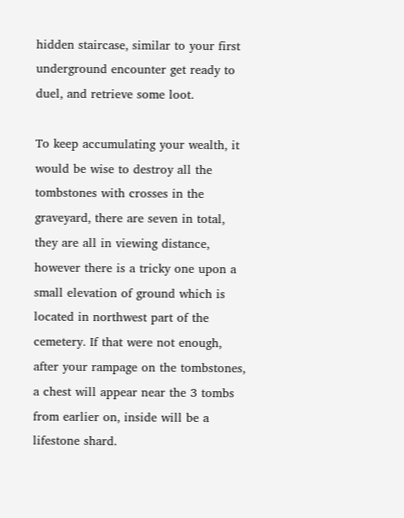hidden staircase, similar to your first underground encounter get ready to duel, and retrieve some loot.

To keep accumulating your wealth, it would be wise to destroy all the tombstones with crosses in the graveyard, there are seven in total, they are all in viewing distance, however there is a tricky one upon a small elevation of ground which is located in northwest part of the cemetery. If that were not enough, after your rampage on the tombstones, a chest will appear near the 3 tombs from earlier on, inside will be a lifestone shard.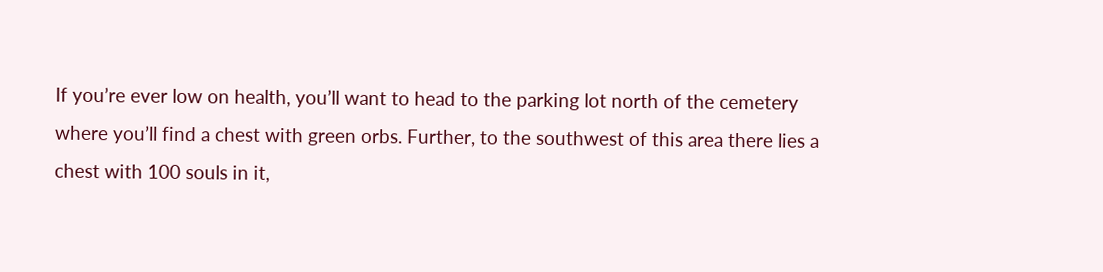If you’re ever low on health, you’ll want to head to the parking lot north of the cemetery where you’ll find a chest with green orbs. Further, to the southwest of this area there lies a chest with 100 souls in it,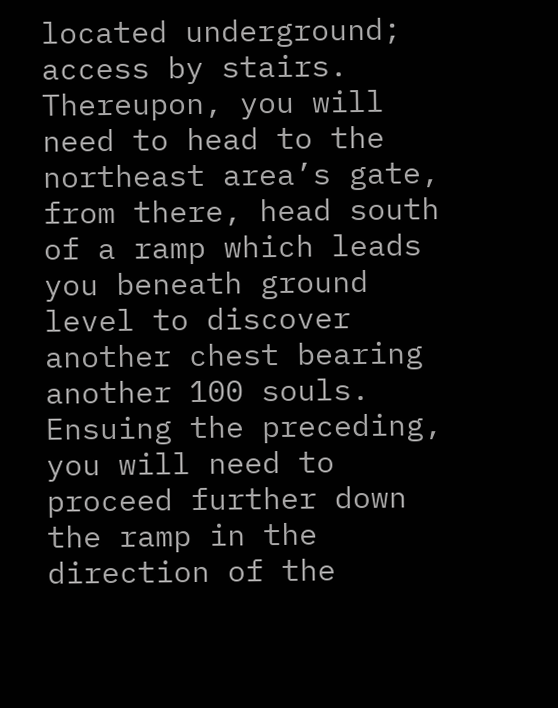located underground; access by stairs. Thereupon, you will need to head to the northeast area’s gate, from there, head south of a ramp which leads you beneath ground level to discover another chest bearing another 100 souls. Ensuing the preceding, you will need to proceed further down the ramp in the direction of the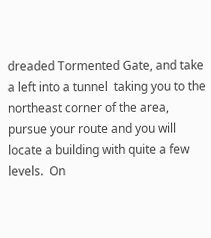dreaded Tormented Gate, and take a left into a tunnel  taking you to the northeast corner of the area, pursue your route and you will locate a building with quite a few levels.  On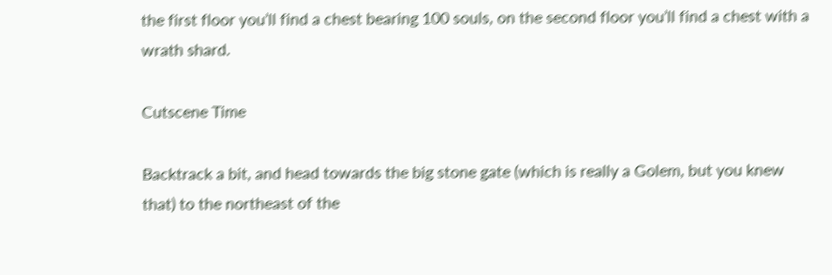the first floor you’ll find a chest bearing 100 souls, on the second floor you’ll find a chest with a wrath shard.

Cutscene Time

Backtrack a bit, and head towards the big stone gate (which is really a Golem, but you knew that) to the northeast of the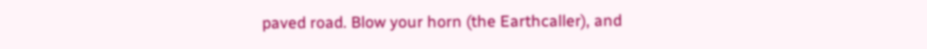paved road. Blow your horn (the Earthcaller), and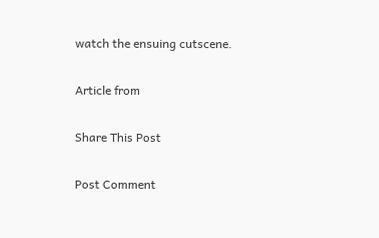watch the ensuing cutscene.

Article from

Share This Post

Post Comment